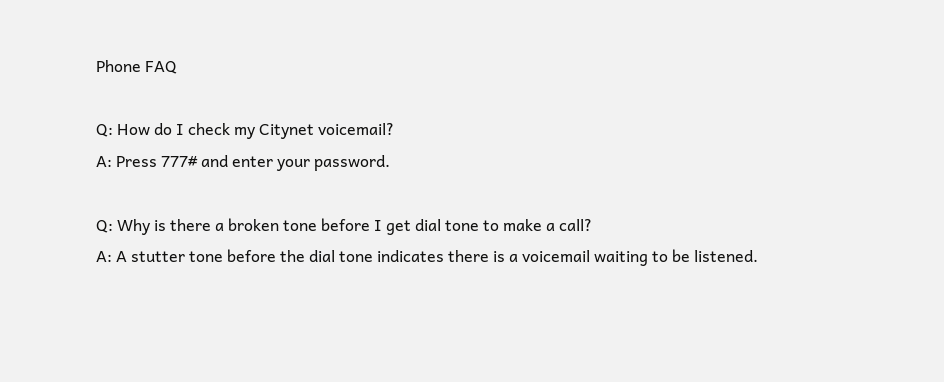Phone FAQ

Q: How do I check my Citynet voicemail?
A: Press 777# and enter your password.

Q: Why is there a broken tone before I get dial tone to make a call?
A: A stutter tone before the dial tone indicates there is a voicemail waiting to be listened.